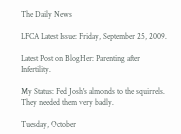The Daily News

LFCA Latest Issue: Friday, September 25, 2009.

Latest Post on BlogHer: Parenting after Infertility.

My Status: Fed Josh's almonds to the squirrels. They needed them very badly.

Tuesday, October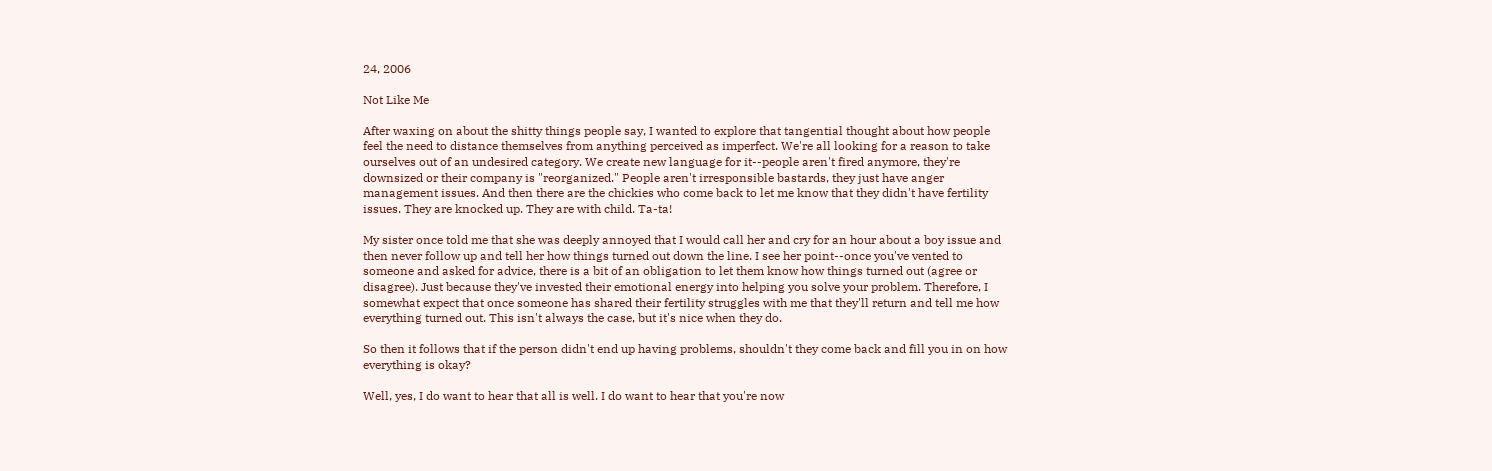24, 2006

Not Like Me

After waxing on about the shitty things people say, I wanted to explore that tangential thought about how people feel the need to distance themselves from anything perceived as imperfect. We're all looking for a reason to take ourselves out of an undesired category. We create new language for it--people aren't fired anymore, they're downsized or their company is "reorganized." People aren't irresponsible bastards, they just have anger management issues. And then there are the chickies who come back to let me know that they didn't have fertility issues. They are knocked up. They are with child. Ta-ta!

My sister once told me that she was deeply annoyed that I would call her and cry for an hour about a boy issue and then never follow up and tell her how things turned out down the line. I see her point--once you've vented to someone and asked for advice, there is a bit of an obligation to let them know how things turned out (agree or disagree). Just because they've invested their emotional energy into helping you solve your problem. Therefore, I somewhat expect that once someone has shared their fertility struggles with me that they'll return and tell me how everything turned out. This isn't always the case, but it's nice when they do.

So then it follows that if the person didn't end up having problems, shouldn't they come back and fill you in on how everything is okay?

Well, yes, I do want to hear that all is well. I do want to hear that you're now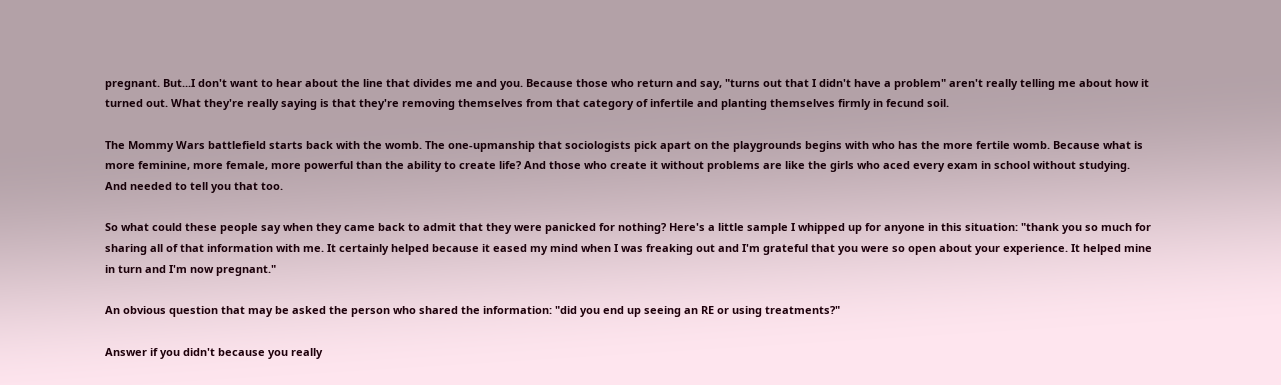pregnant. But...I don't want to hear about the line that divides me and you. Because those who return and say, "turns out that I didn't have a problem" aren't really telling me about how it turned out. What they're really saying is that they're removing themselves from that category of infertile and planting themselves firmly in fecund soil.

The Mommy Wars battlefield starts back with the womb. The one-upmanship that sociologists pick apart on the playgrounds begins with who has the more fertile womb. Because what is more feminine, more female, more powerful than the ability to create life? And those who create it without problems are like the girls who aced every exam in school without studying. And needed to tell you that too.

So what could these people say when they came back to admit that they were panicked for nothing? Here's a little sample I whipped up for anyone in this situation: "thank you so much for sharing all of that information with me. It certainly helped because it eased my mind when I was freaking out and I'm grateful that you were so open about your experience. It helped mine in turn and I'm now pregnant."

An obvious question that may be asked the person who shared the information: "did you end up seeing an RE or using treatments?"

Answer if you didn't because you really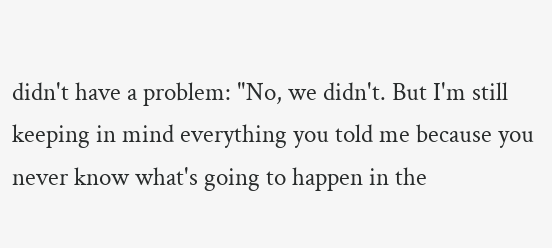didn't have a problem: "No, we didn't. But I'm still keeping in mind everything you told me because you never know what's going to happen in the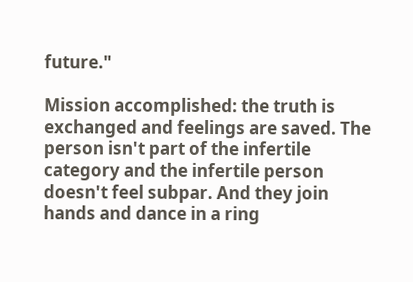future."

Mission accomplished: the truth is exchanged and feelings are saved. The person isn't part of the infertile category and the infertile person doesn't feel subpar. And they join hands and dance in a ring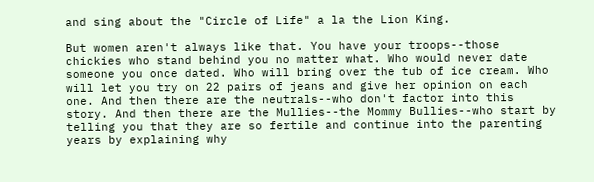and sing about the "Circle of Life" a la the Lion King.

But women aren't always like that. You have your troops--those chickies who stand behind you no matter what. Who would never date someone you once dated. Who will bring over the tub of ice cream. Who will let you try on 22 pairs of jeans and give her opinion on each one. And then there are the neutrals--who don't factor into this story. And then there are the Mullies--the Mommy Bullies--who start by telling you that they are so fertile and continue into the parenting years by explaining why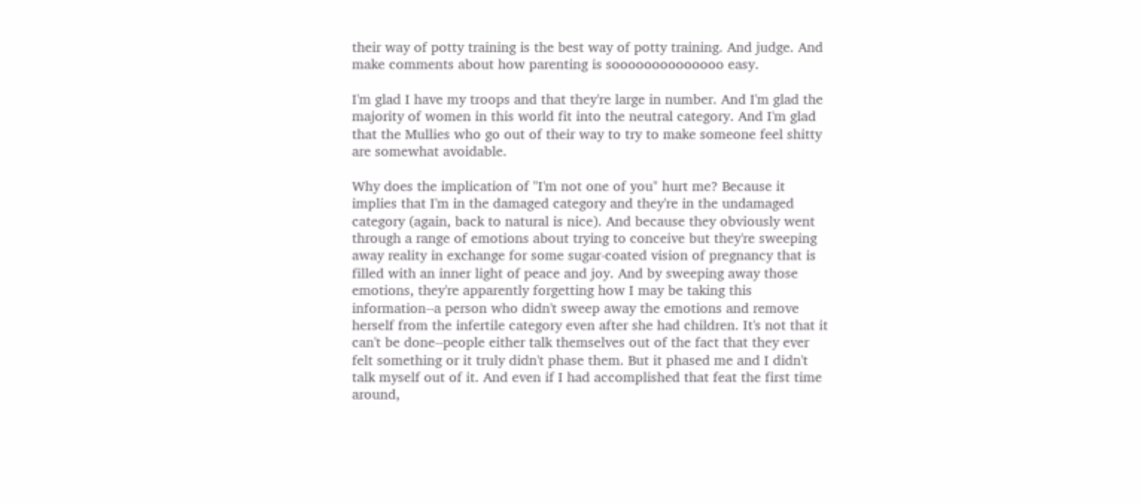their way of potty training is the best way of potty training. And judge. And make comments about how parenting is soooooooooooooo easy.

I'm glad I have my troops and that they're large in number. And I'm glad the majority of women in this world fit into the neutral category. And I'm glad that the Mullies who go out of their way to try to make someone feel shitty are somewhat avoidable.

Why does the implication of "I'm not one of you" hurt me? Because it implies that I'm in the damaged category and they're in the undamaged category (again, back to natural is nice). And because they obviously went through a range of emotions about trying to conceive but they're sweeping away reality in exchange for some sugar-coated vision of pregnancy that is filled with an inner light of peace and joy. And by sweeping away those emotions, they're apparently forgetting how I may be taking this information--a person who didn't sweep away the emotions and remove herself from the infertile category even after she had children. It's not that it can't be done--people either talk themselves out of the fact that they ever felt something or it truly didn't phase them. But it phased me and I didn't talk myself out of it. And even if I had accomplished that feat the first time around,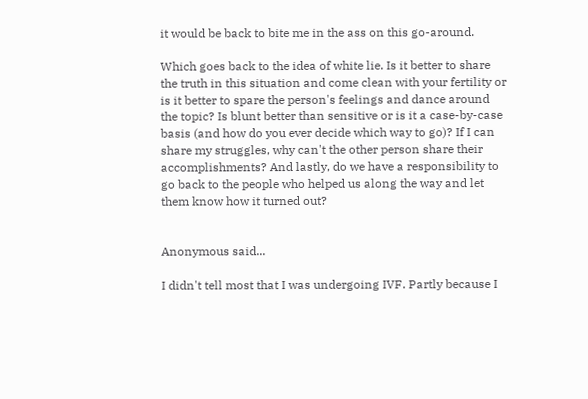it would be back to bite me in the ass on this go-around.

Which goes back to the idea of white lie. Is it better to share the truth in this situation and come clean with your fertility or is it better to spare the person's feelings and dance around the topic? Is blunt better than sensitive or is it a case-by-case basis (and how do you ever decide which way to go)? If I can share my struggles, why can't the other person share their accomplishments? And lastly, do we have a responsibility to go back to the people who helped us along the way and let them know how it turned out?


Anonymous said...

I didn't tell most that I was undergoing IVF. Partly because I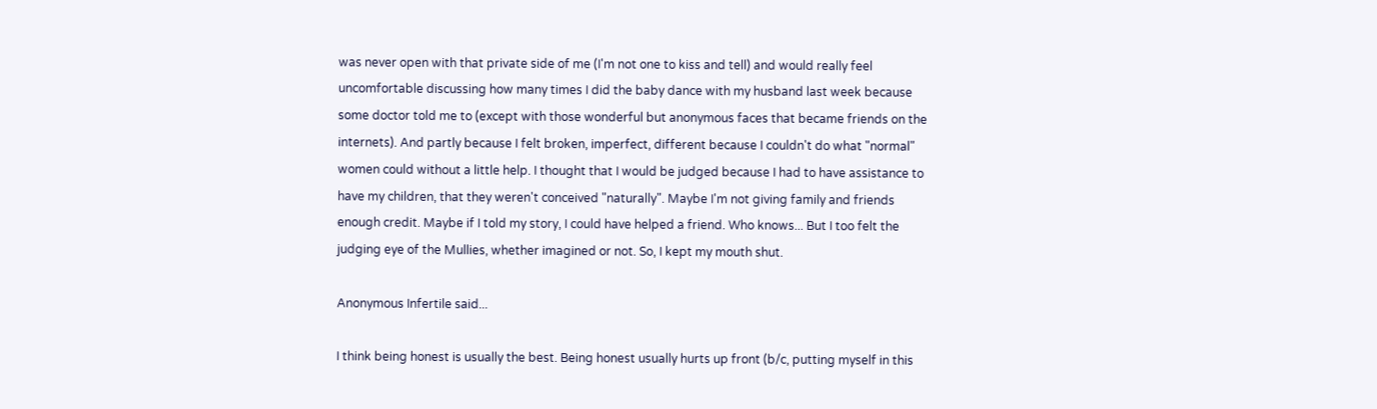was never open with that private side of me (I'm not one to kiss and tell) and would really feel uncomfortable discussing how many times I did the baby dance with my husband last week because some doctor told me to (except with those wonderful but anonymous faces that became friends on the internets). And partly because I felt broken, imperfect, different because I couldn't do what "normal" women could without a little help. I thought that I would be judged because I had to have assistance to have my children, that they weren't conceived "naturally". Maybe I'm not giving family and friends enough credit. Maybe if I told my story, I could have helped a friend. Who knows... But I too felt the judging eye of the Mullies, whether imagined or not. So, I kept my mouth shut.

Anonymous Infertile said...

I think being honest is usually the best. Being honest usually hurts up front (b/c, putting myself in this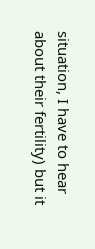situation, I have to hear about their fertility) but it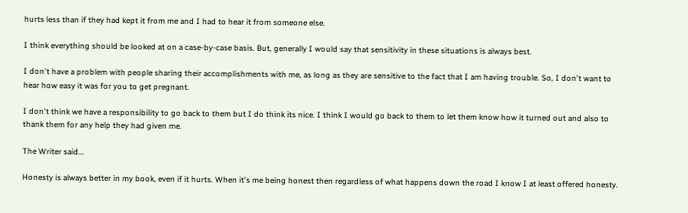hurts less than if they had kept it from me and I had to hear it from someone else.

I think everything should be looked at on a case-by-case basis. But, generally I would say that sensitivity in these situations is always best.

I don't have a problem with people sharing their accomplishments with me, as long as they are sensitive to the fact that I am having trouble. So, I don't want to hear how easy it was for you to get pregnant.

I don't think we have a responsibility to go back to them but I do think its nice. I think I would go back to them to let them know how it turned out and also to thank them for any help they had given me.

The Writer said...

Honesty is always better in my book, even if it hurts. When it's me being honest then regardless of what happens down the road I know I at least offered honesty.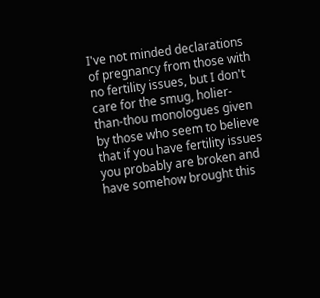I've not minded declarations of pregnancy from those with no fertility issues, but I don't care for the smug, holier-than-thou monologues given by those who seem to believe that if you have fertility issues you probably are broken and have somehow brought this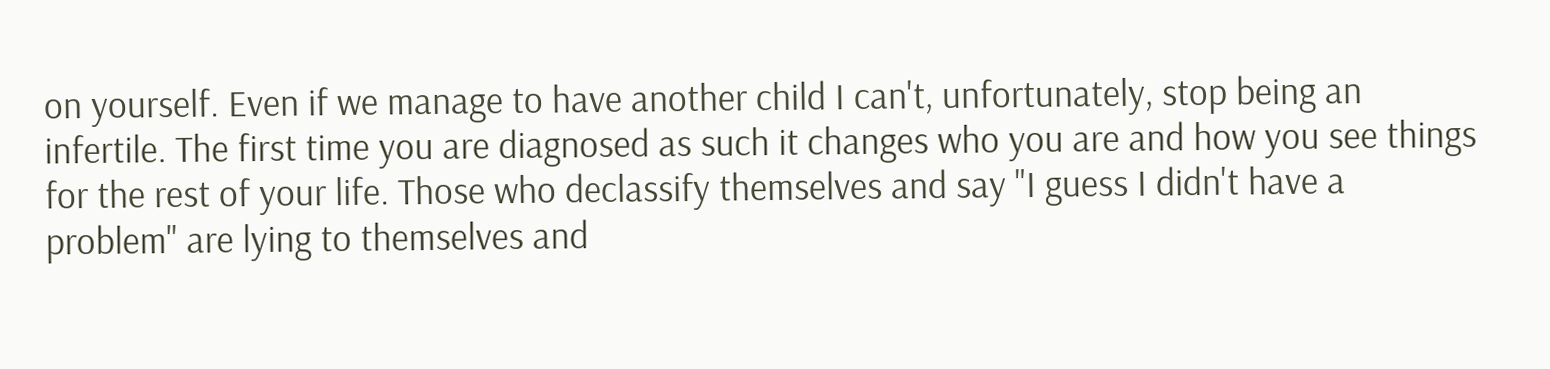on yourself. Even if we manage to have another child I can't, unfortunately, stop being an infertile. The first time you are diagnosed as such it changes who you are and how you see things for the rest of your life. Those who declassify themselves and say "I guess I didn't have a problem" are lying to themselves and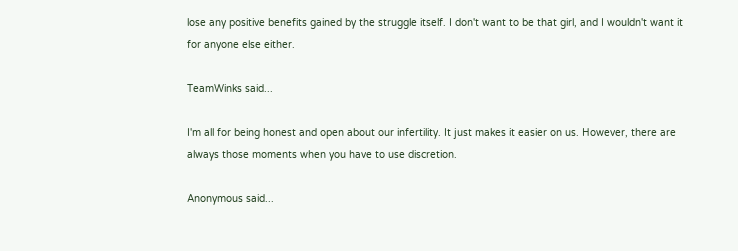lose any positive benefits gained by the struggle itself. I don't want to be that girl, and I wouldn't want it for anyone else either.

TeamWinks said...

I'm all for being honest and open about our infertility. It just makes it easier on us. However, there are always those moments when you have to use discretion.

Anonymous said...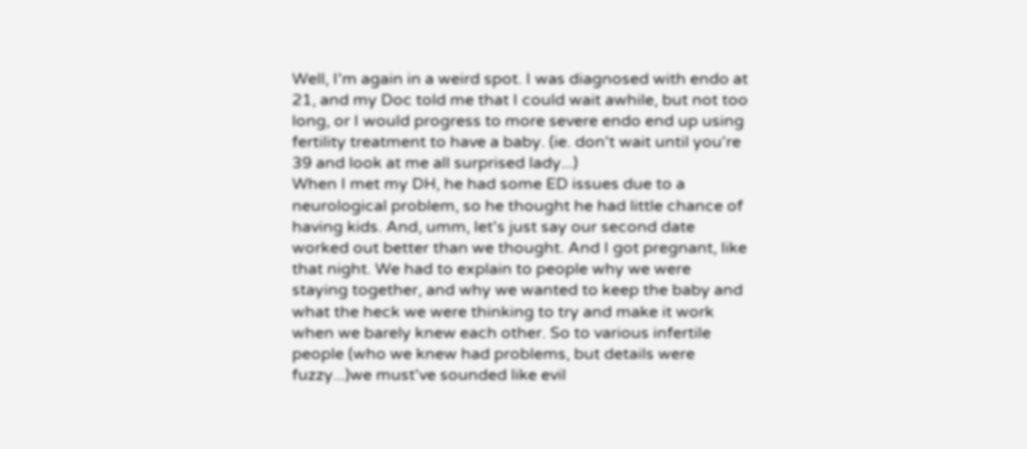Well, I'm again in a weird spot. I was diagnosed with endo at 21, and my Doc told me that I could wait awhile, but not too long, or I would progress to more severe endo end up using fertility treatment to have a baby. (ie. don't wait until you're 39 and look at me all surprised lady...)
When I met my DH, he had some ED issues due to a neurological problem, so he thought he had little chance of having kids. And, umm, let's just say our second date worked out better than we thought. And I got pregnant, like that night. We had to explain to people why we were staying together, and why we wanted to keep the baby and what the heck we were thinking to try and make it work when we barely knew each other. So to various infertile people (who we knew had problems, but details were fuzzy...)we must've sounded like evil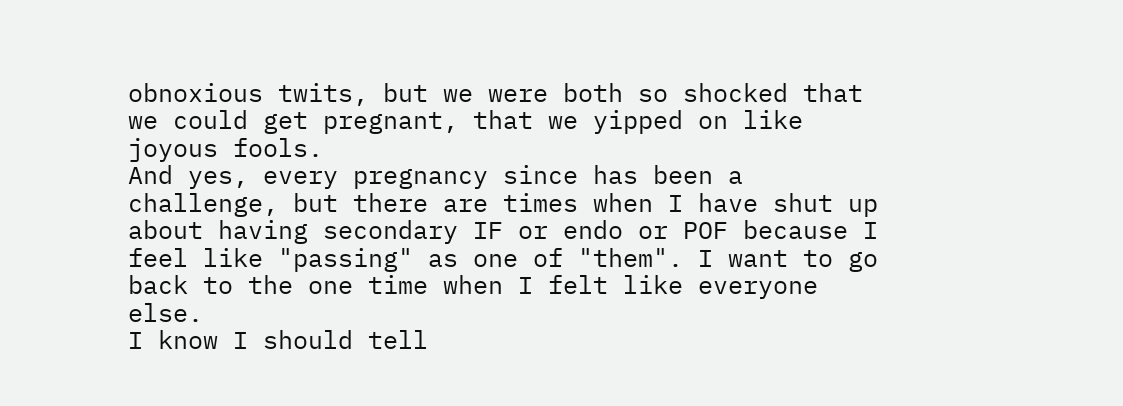obnoxious twits, but we were both so shocked that we could get pregnant, that we yipped on like joyous fools.
And yes, every pregnancy since has been a challenge, but there are times when I have shut up about having secondary IF or endo or POF because I feel like "passing" as one of "them". I want to go back to the one time when I felt like everyone else.
I know I should tell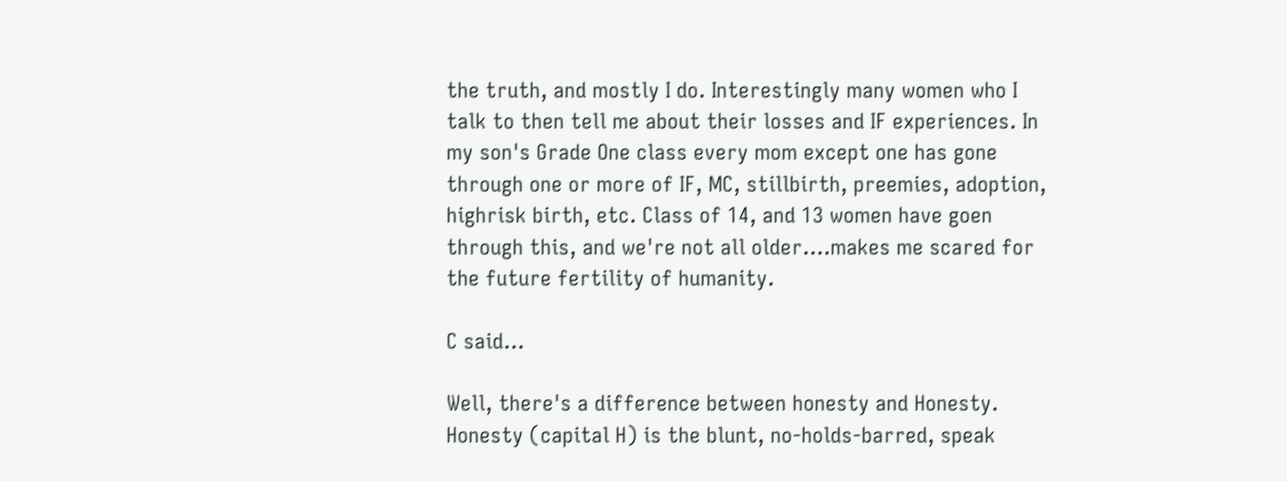the truth, and mostly I do. Interestingly many women who I talk to then tell me about their losses and IF experiences. In my son's Grade One class every mom except one has gone through one or more of IF, MC, stillbirth, preemies, adoption, highrisk birth, etc. Class of 14, and 13 women have goen through this, and we're not all older....makes me scared for the future fertility of humanity.

C said...

Well, there's a difference between honesty and Honesty. Honesty (capital H) is the blunt, no-holds-barred, speak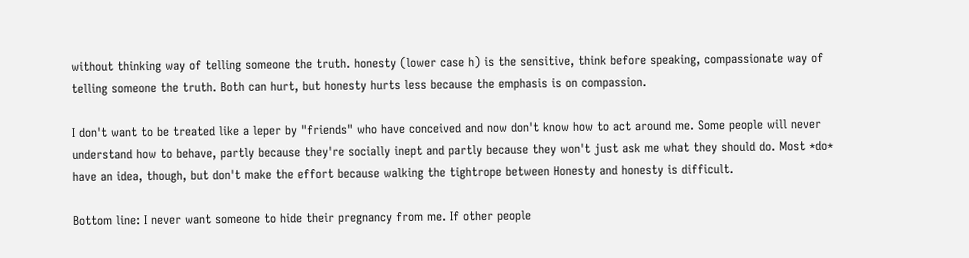without thinking way of telling someone the truth. honesty (lower case h) is the sensitive, think before speaking, compassionate way of telling someone the truth. Both can hurt, but honesty hurts less because the emphasis is on compassion.

I don't want to be treated like a leper by "friends" who have conceived and now don't know how to act around me. Some people will never understand how to behave, partly because they're socially inept and partly because they won't just ask me what they should do. Most *do* have an idea, though, but don't make the effort because walking the tightrope between Honesty and honesty is difficult.

Bottom line: I never want someone to hide their pregnancy from me. If other people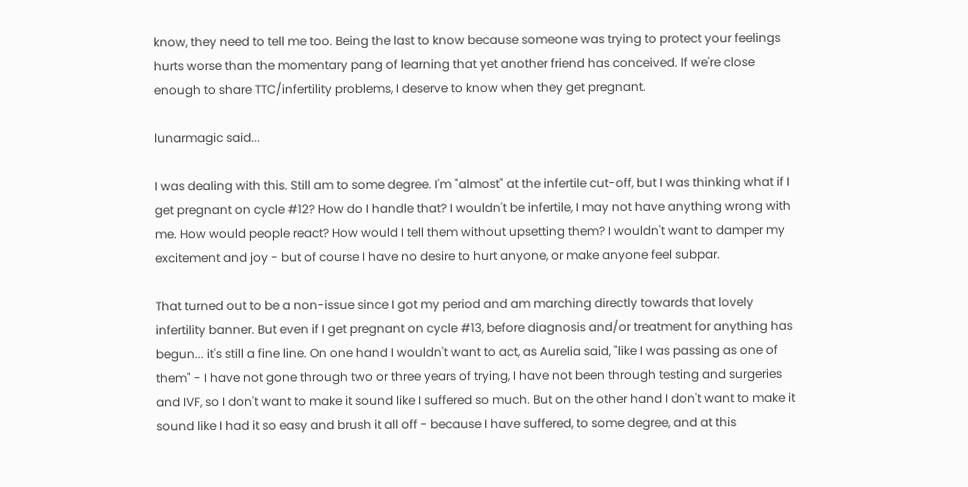know, they need to tell me too. Being the last to know because someone was trying to protect your feelings hurts worse than the momentary pang of learning that yet another friend has conceived. If we're close enough to share TTC/infertility problems, I deserve to know when they get pregnant.

lunarmagic said...

I was dealing with this. Still am to some degree. I'm "almost" at the infertile cut-off, but I was thinking what if I get pregnant on cycle #12? How do I handle that? I wouldn't be infertile, I may not have anything wrong with me. How would people react? How would I tell them without upsetting them? I wouldn't want to damper my excitement and joy - but of course I have no desire to hurt anyone, or make anyone feel subpar.

That turned out to be a non-issue since I got my period and am marching directly towards that lovely infertility banner. But even if I get pregnant on cycle #13, before diagnosis and/or treatment for anything has begun... it's still a fine line. On one hand I wouldn't want to act, as Aurelia said, "like I was passing as one of them" - I have not gone through two or three years of trying, I have not been through testing and surgeries and IVF, so I don't want to make it sound like I suffered so much. But on the other hand I don't want to make it sound like I had it so easy and brush it all off - because I have suffered, to some degree, and at this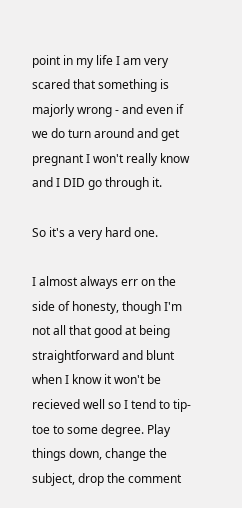point in my life I am very scared that something is majorly wrong - and even if we do turn around and get pregnant I won't really know and I DID go through it.

So it's a very hard one.

I almost always err on the side of honesty, though I'm not all that good at being straightforward and blunt when I know it won't be recieved well so I tend to tip-toe to some degree. Play things down, change the subject, drop the comment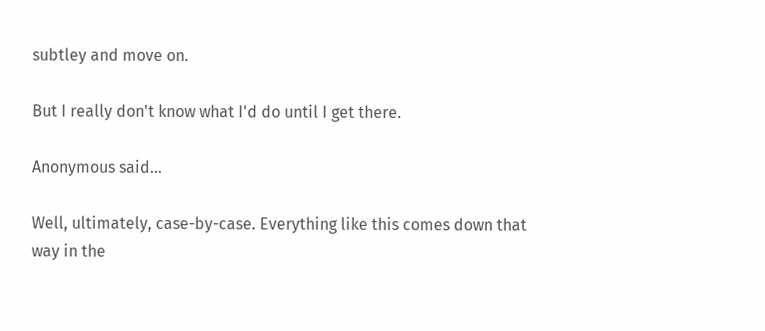subtley and move on.

But I really don't know what I'd do until I get there.

Anonymous said...

Well, ultimately, case-by-case. Everything like this comes down that way in the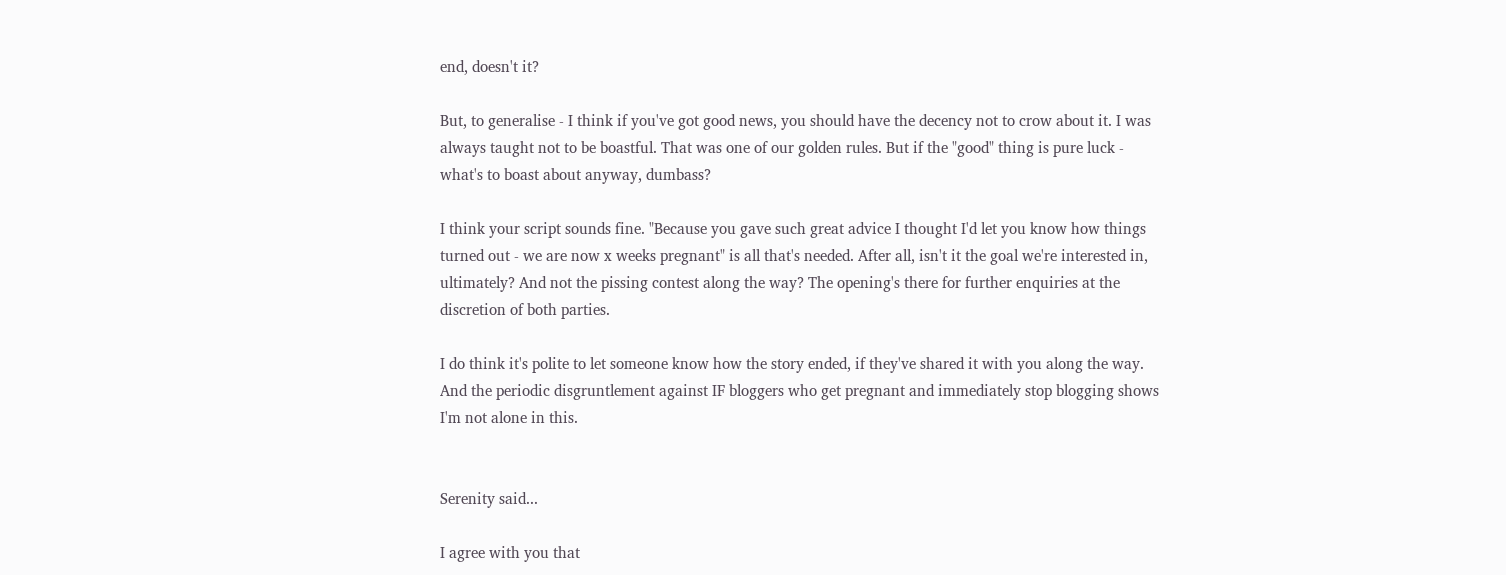end, doesn't it?

But, to generalise - I think if you've got good news, you should have the decency not to crow about it. I was always taught not to be boastful. That was one of our golden rules. But if the "good" thing is pure luck - what's to boast about anyway, dumbass?

I think your script sounds fine. "Because you gave such great advice I thought I'd let you know how things turned out - we are now x weeks pregnant" is all that's needed. After all, isn't it the goal we're interested in, ultimately? And not the pissing contest along the way? The opening's there for further enquiries at the discretion of both parties.

I do think it's polite to let someone know how the story ended, if they've shared it with you along the way. And the periodic disgruntlement against IF bloggers who get pregnant and immediately stop blogging shows I'm not alone in this.


Serenity said...

I agree with you that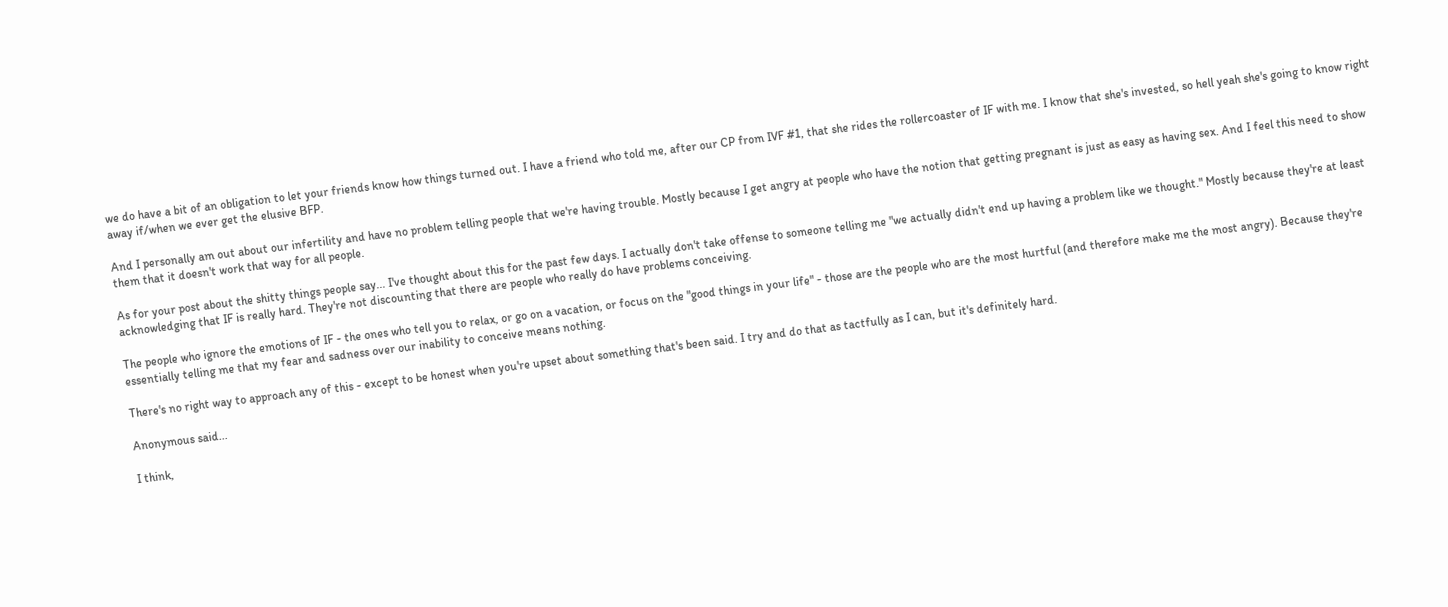we do have a bit of an obligation to let your friends know how things turned out. I have a friend who told me, after our CP from IVF #1, that she rides the rollercoaster of IF with me. I know that she's invested, so hell yeah she's going to know right away if/when we ever get the elusive BFP.

And I personally am out about our infertility and have no problem telling people that we're having trouble. Mostly because I get angry at people who have the notion that getting pregnant is just as easy as having sex. And I feel this need to show them that it doesn't work that way for all people.

As for your post about the shitty things people say... I've thought about this for the past few days. I actually don't take offense to someone telling me "we actually didn't end up having a problem like we thought." Mostly because they're at least acknowledging that IF is really hard. They're not discounting that there are people who really do have problems conceiving.

The people who ignore the emotions of IF - the ones who tell you to relax, or go on a vacation, or focus on the "good things in your life" - those are the people who are the most hurtful (and therefore make me the most angry). Because they're essentially telling me that my fear and sadness over our inability to conceive means nothing.

There's no right way to approach any of this - except to be honest when you're upset about something that's been said. I try and do that as tactfully as I can, but it's definitely hard.

Anonymous said...

I think,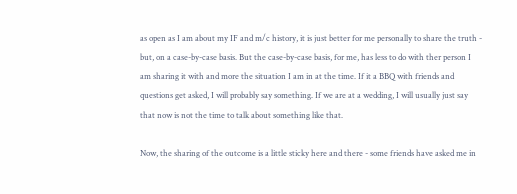as open as I am about my IF and m/c history, it is just better for me personally to share the truth - but, on a case-by-case basis. But the case-by-case basis, for me, has less to do with ther person I am sharing it with and more the situation I am in at the time. If it a BBQ with friends and questions get asked, I will probably say something. If we are at a wedding, I will usually just say that now is not the time to talk about something like that.

Now, the sharing of the outcome is a little sticky here and there - some friends have asked me in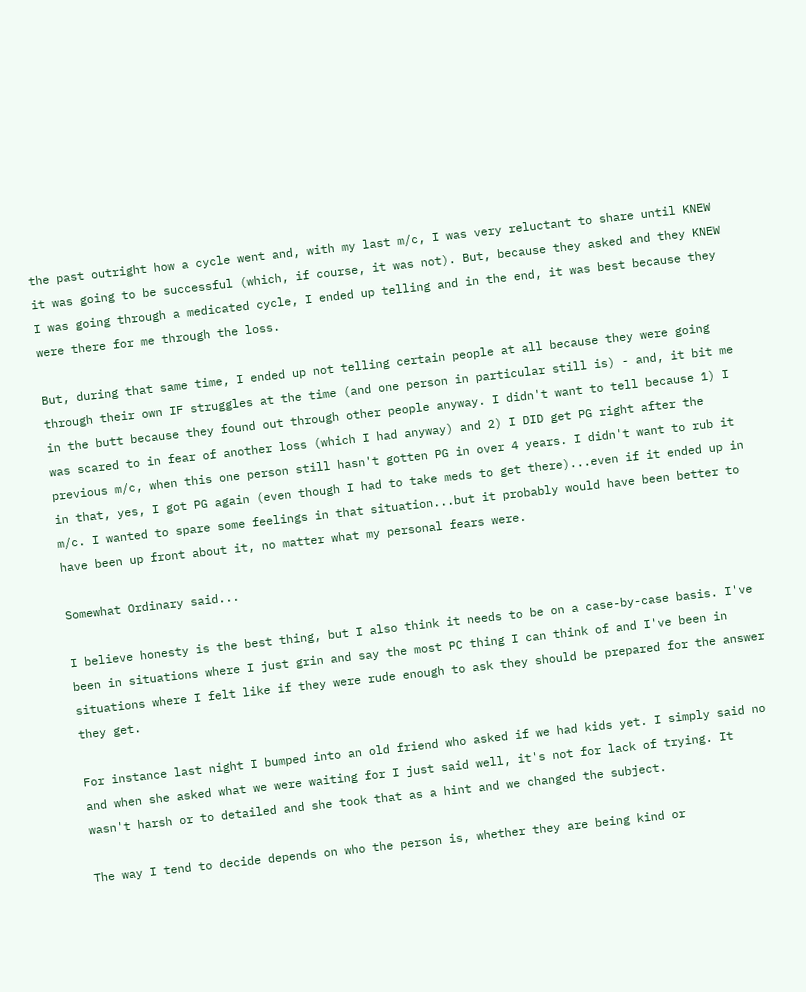the past outright how a cycle went and, with my last m/c, I was very reluctant to share until KNEW it was going to be successful (which, if course, it was not). But, because they asked and they KNEW I was going through a medicated cycle, I ended up telling and in the end, it was best because they were there for me through the loss.

But, during that same time, I ended up not telling certain people at all because they were going through their own IF struggles at the time (and one person in particular still is) - and, it bit me in the butt because they found out through other people anyway. I didn't want to tell because 1) I was scared to in fear of another loss (which I had anyway) and 2) I DID get PG right after the previous m/c, when this one person still hasn't gotten PG in over 4 years. I didn't want to rub it in that, yes, I got PG again (even though I had to take meds to get there)...even if it ended up in m/c. I wanted to spare some feelings in that situation...but it probably would have been better to have been up front about it, no matter what my personal fears were.

Somewhat Ordinary said...

I believe honesty is the best thing, but I also think it needs to be on a case-by-case basis. I've been in situations where I just grin and say the most PC thing I can think of and I've been in situations where I felt like if they were rude enough to ask they should be prepared for the answer they get.

For instance last night I bumped into an old friend who asked if we had kids yet. I simply said no and when she asked what we were waiting for I just said well, it's not for lack of trying. It wasn't harsh or to detailed and she took that as a hint and we changed the subject.

The way I tend to decide depends on who the person is, whether they are being kind or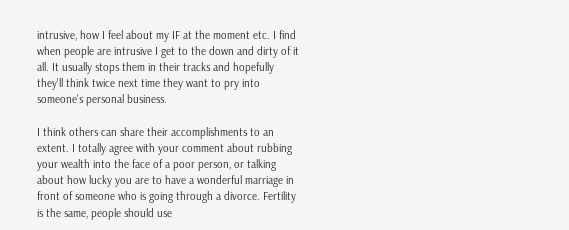intrusive, how I feel about my IF at the moment etc. I find when people are intrusive I get to the down and dirty of it all. It usually stops them in their tracks and hopefully they'll think twice next time they want to pry into someone's personal business.

I think others can share their accomplishments to an extent. I totally agree with your comment about rubbing your wealth into the face of a poor person, or talking about how lucky you are to have a wonderful marriage in front of someone who is going through a divorce. Fertility is the same, people should use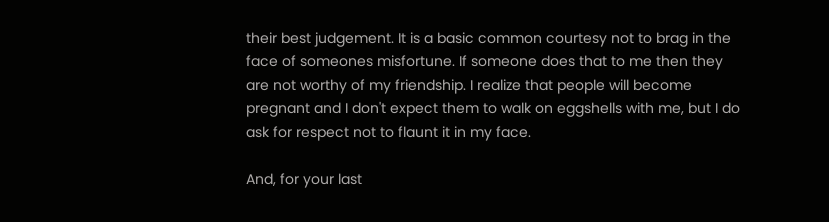their best judgement. It is a basic common courtesy not to brag in the face of someones misfortune. If someone does that to me then they are not worthy of my friendship. I realize that people will become pregnant and I don't expect them to walk on eggshells with me, but I do ask for respect not to flaunt it in my face.

And, for your last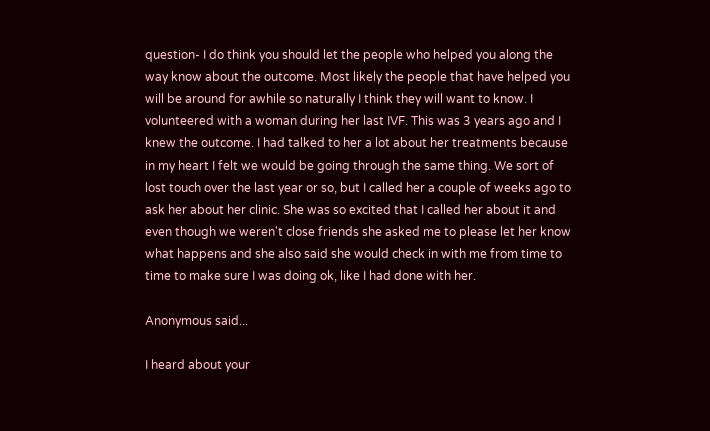question- I do think you should let the people who helped you along the way know about the outcome. Most likely the people that have helped you will be around for awhile so naturally I think they will want to know. I volunteered with a woman during her last IVF. This was 3 years ago and I knew the outcome. I had talked to her a lot about her treatments because in my heart I felt we would be going through the same thing. We sort of lost touch over the last year or so, but I called her a couple of weeks ago to ask her about her clinic. She was so excited that I called her about it and even though we weren't close friends she asked me to please let her know what happens and she also said she would check in with me from time to time to make sure I was doing ok, like I had done with her.

Anonymous said...

I heard about your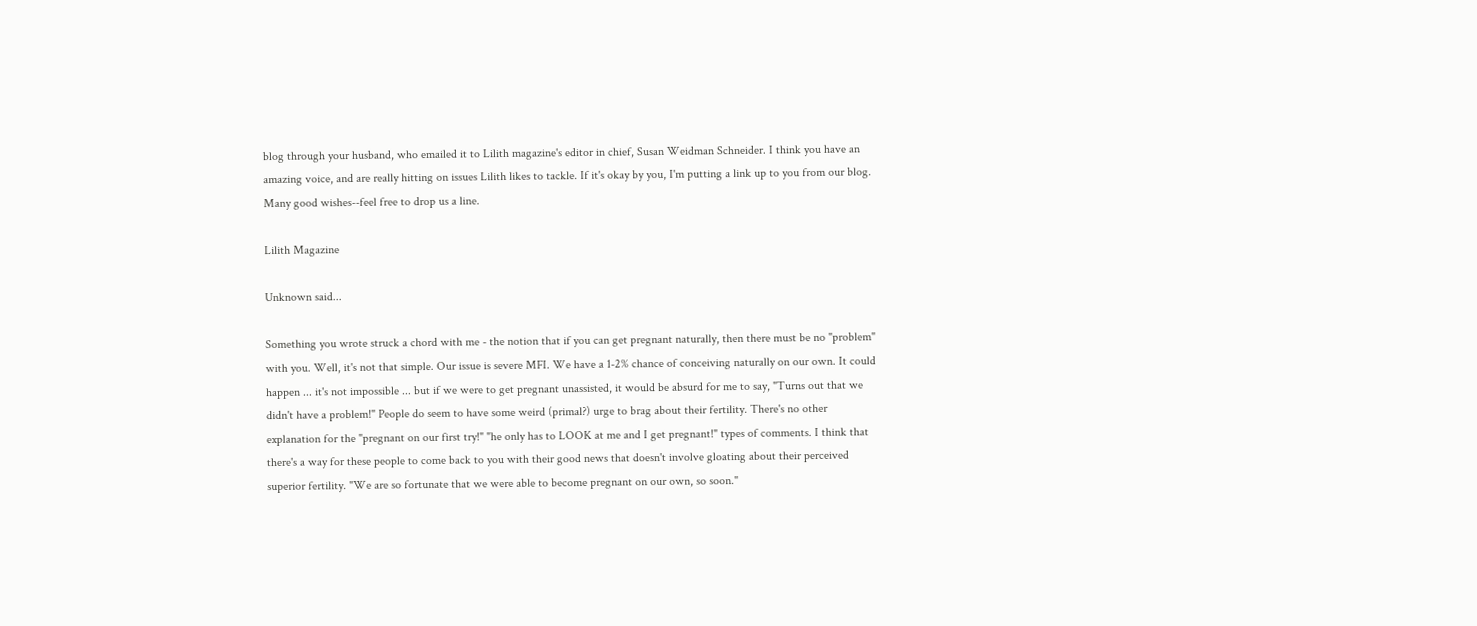blog through your husband, who emailed it to Lilith magazine's editor in chief, Susan Weidman Schneider. I think you have an amazing voice, and are really hitting on issues Lilith likes to tackle. If it's okay by you, I'm putting a link up to you from our blog. Many good wishes--feel free to drop us a line.

Lilith Magazine

Unknown said...

Something you wrote struck a chord with me - the notion that if you can get pregnant naturally, then there must be no "problem" with you. Well, it's not that simple. Our issue is severe MFI. We have a 1-2% chance of conceiving naturally on our own. It could happen ... it's not impossible ... but if we were to get pregnant unassisted, it would be absurd for me to say, "Turns out that we didn't have a problem!" People do seem to have some weird (primal?) urge to brag about their fertility. There's no other explanation for the "pregnant on our first try!" "he only has to LOOK at me and I get pregnant!" types of comments. I think that there's a way for these people to come back to you with their good news that doesn't involve gloating about their perceived superior fertility. "We are so fortunate that we were able to become pregnant on our own, so soon."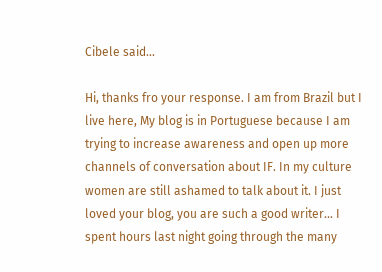Cibele said...

Hi, thanks fro your response. I am from Brazil but I live here, My blog is in Portuguese because I am trying to increase awareness and open up more channels of conversation about IF. In my culture women are still ashamed to talk about it. I just loved your blog, you are such a good writer... I spent hours last night going through the many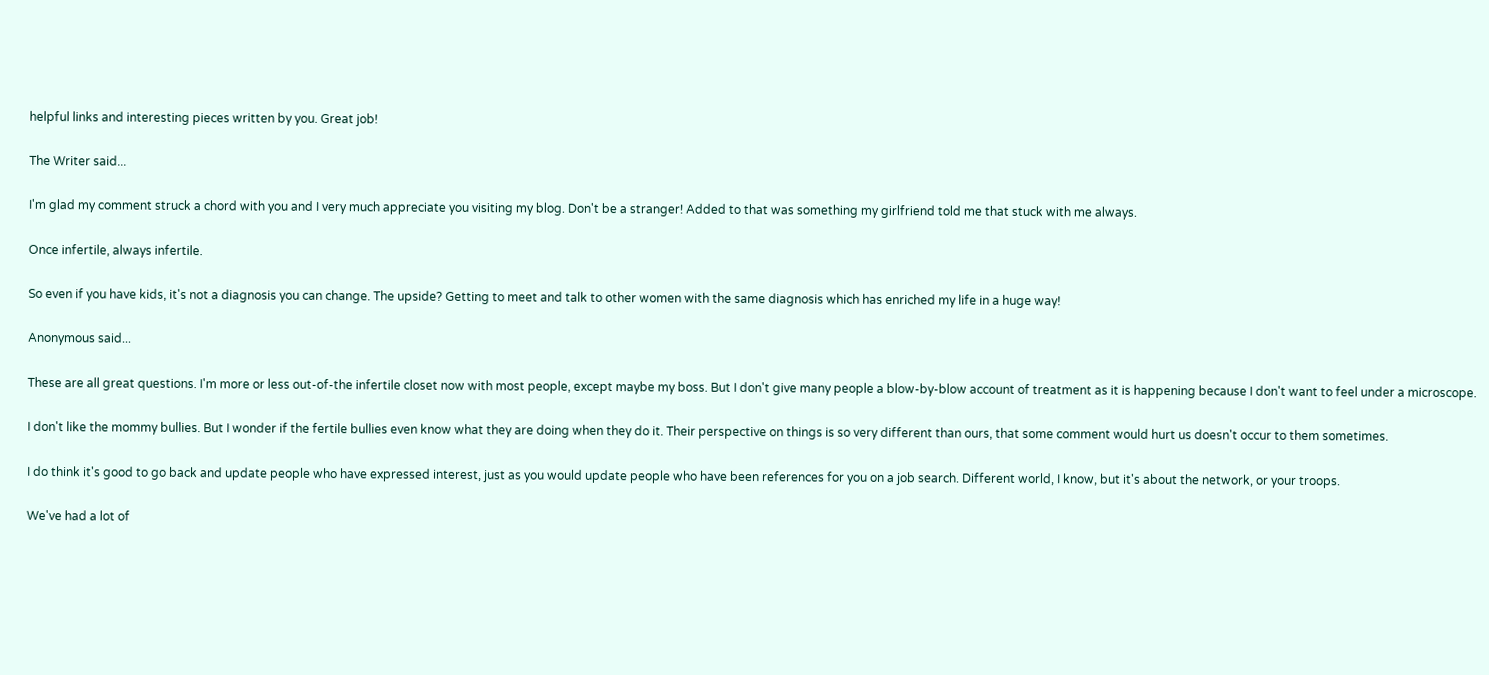helpful links and interesting pieces written by you. Great job!

The Writer said...

I'm glad my comment struck a chord with you and I very much appreciate you visiting my blog. Don't be a stranger! Added to that was something my girlfriend told me that stuck with me always.

Once infertile, always infertile.

So even if you have kids, it's not a diagnosis you can change. The upside? Getting to meet and talk to other women with the same diagnosis which has enriched my life in a huge way!

Anonymous said...

These are all great questions. I'm more or less out-of-the infertile closet now with most people, except maybe my boss. But I don't give many people a blow-by-blow account of treatment as it is happening because I don't want to feel under a microscope.

I don't like the mommy bullies. But I wonder if the fertile bullies even know what they are doing when they do it. Their perspective on things is so very different than ours, that some comment would hurt us doesn't occur to them sometimes.

I do think it's good to go back and update people who have expressed interest, just as you would update people who have been references for you on a job search. Different world, I know, but it's about the network, or your troops.

We've had a lot of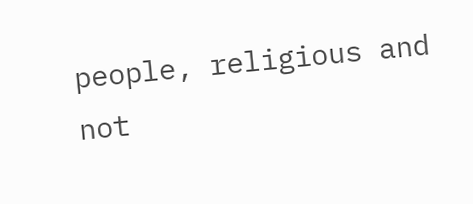people, religious and not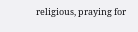religious, praying for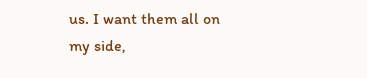us. I want them all on my side,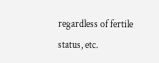regardless of fertile status, etc.